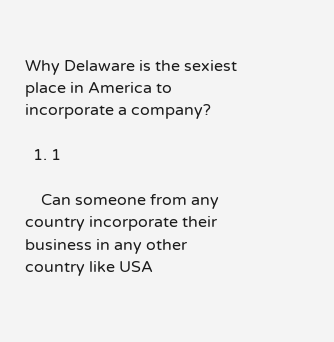Why Delaware is the sexiest place in America to incorporate a company?

  1. 1

    Can someone from any country incorporate their business in any other country like USA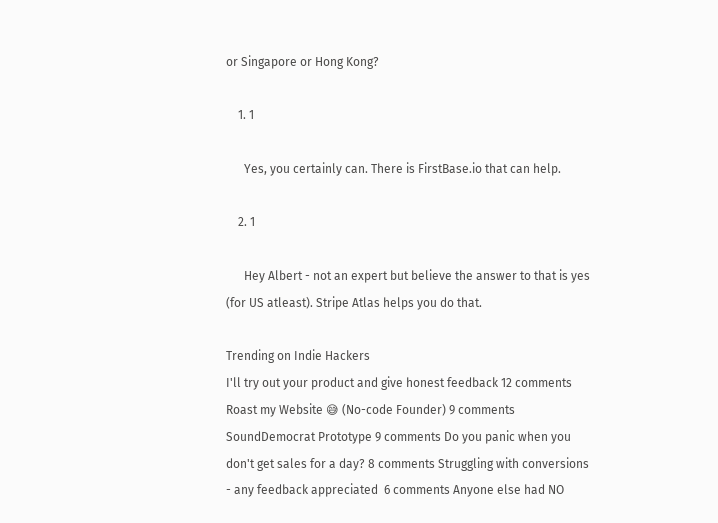or Singapore or Hong Kong?

    1. 1

      Yes, you certainly can. There is FirstBase.io that can help.

    2. 1

      Hey Albert - not an expert but believe the answer to that is yes (for US atleast). Stripe Atlas helps you do that.

Trending on Indie Hackers
I'll try out your product and give honest feedback 12 comments Roast my Website 😅 (No-code Founder) 9 comments SoundDemocrat Prototype 9 comments Do you panic when you don't get sales for a day? 8 comments Struggling with conversions - any feedback appreciated  6 comments Anyone else had NO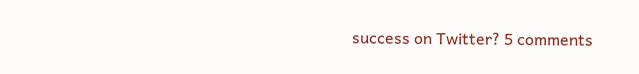success on Twitter? 5 comments